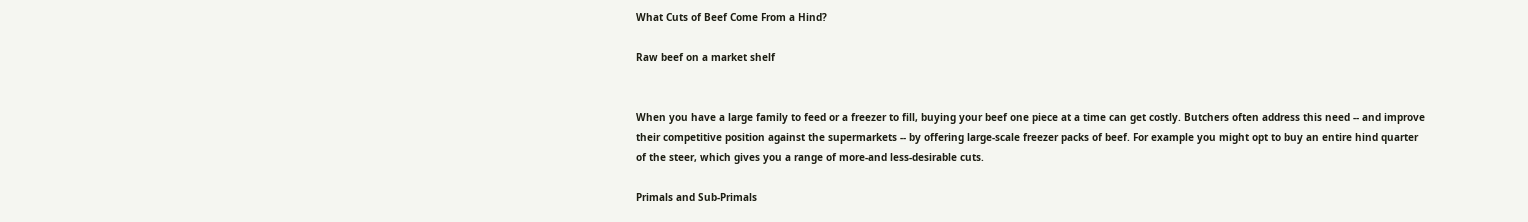What Cuts of Beef Come From a Hind?

Raw beef on a market shelf


When you have a large family to feed or a freezer to fill, buying your beef one piece at a time can get costly. Butchers often address this need -- and improve their competitive position against the supermarkets -- by offering large-scale freezer packs of beef. For example you might opt to buy an entire hind quarter of the steer, which gives you a range of more-and less-desirable cuts.

Primals and Sub-Primals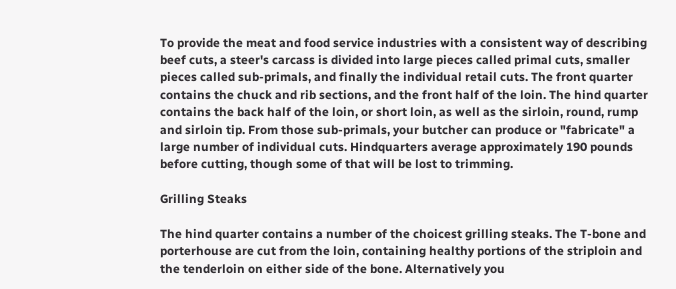To provide the meat and food service industries with a consistent way of describing beef cuts, a steer's carcass is divided into large pieces called primal cuts, smaller pieces called sub-primals, and finally the individual retail cuts. The front quarter contains the chuck and rib sections, and the front half of the loin. The hind quarter contains the back half of the loin, or short loin, as well as the sirloin, round, rump and sirloin tip. From those sub-primals, your butcher can produce or "fabricate" a large number of individual cuts. Hindquarters average approximately 190 pounds before cutting, though some of that will be lost to trimming.

Grilling Steaks

The hind quarter contains a number of the choicest grilling steaks. The T-bone and porterhouse are cut from the loin, containing healthy portions of the striploin and the tenderloin on either side of the bone. Alternatively you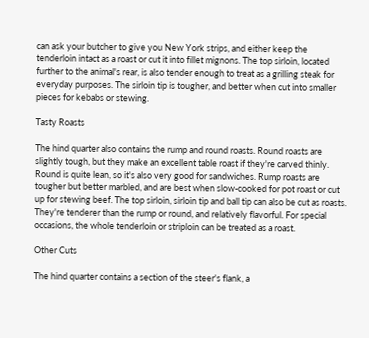can ask your butcher to give you New York strips, and either keep the tenderloin intact as a roast or cut it into fillet mignons. The top sirloin, located further to the animal's rear, is also tender enough to treat as a grilling steak for everyday purposes. The sirloin tip is tougher, and better when cut into smaller pieces for kebabs or stewing.

Tasty Roasts

The hind quarter also contains the rump and round roasts. Round roasts are slightly tough, but they make an excellent table roast if they're carved thinly. Round is quite lean, so it's also very good for sandwiches. Rump roasts are tougher but better marbled, and are best when slow-cooked for pot roast or cut up for stewing beef. The top sirloin, sirloin tip and ball tip can also be cut as roasts. They're tenderer than the rump or round, and relatively flavorful. For special occasions, the whole tenderloin or striploin can be treated as a roast.

Other Cuts

The hind quarter contains a section of the steer's flank, a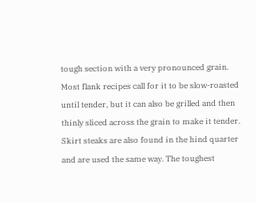tough section with a very pronounced grain. Most flank recipes call for it to be slow-roasted until tender, but it can also be grilled and then thinly sliced across the grain to make it tender. Skirt steaks are also found in the hind quarter and are used the same way. The toughest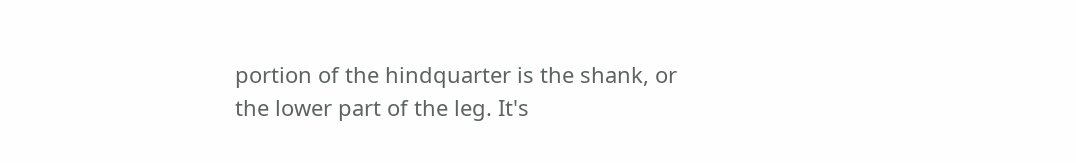portion of the hindquarter is the shank, or the lower part of the leg. It's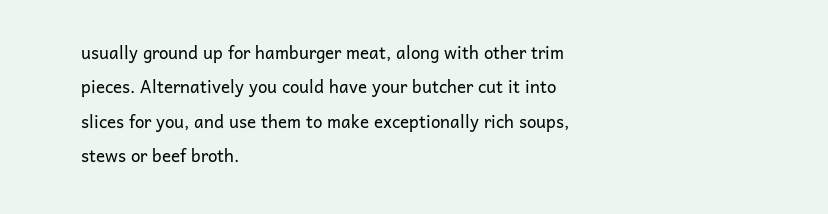usually ground up for hamburger meat, along with other trim pieces. Alternatively you could have your butcher cut it into slices for you, and use them to make exceptionally rich soups, stews or beef broth.